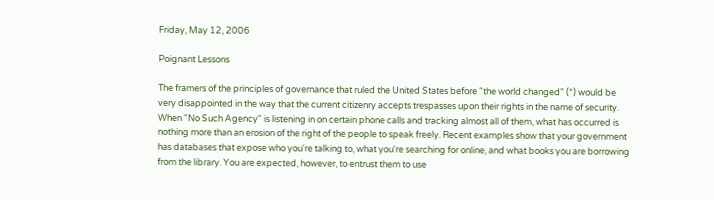Friday, May 12, 2006

Poignant Lessons

The framers of the principles of governance that ruled the United States before "the world changed" (*) would be very disappointed in the way that the current citizenry accepts trespasses upon their rights in the name of security. When "No Such Agency" is listening in on certain phone calls and tracking almost all of them, what has occurred is nothing more than an erosion of the right of the people to speak freely. Recent examples show that your government has databases that expose who you're talking to, what you're searching for online, and what books you are borrowing from the library. You are expected, however, to entrust them to use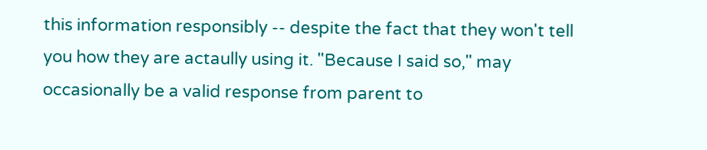this information responsibly -- despite the fact that they won't tell you how they are actaully using it. "Because I said so," may occasionally be a valid response from parent to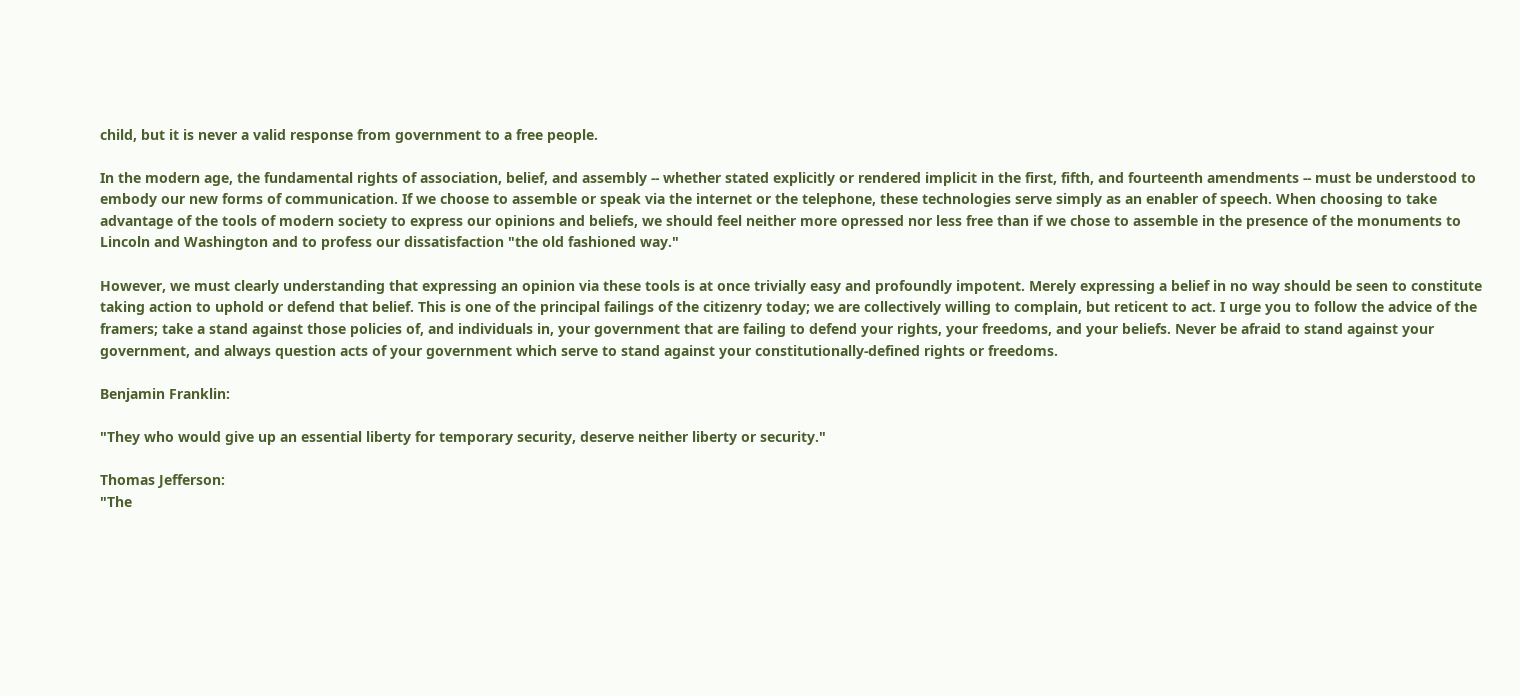child, but it is never a valid response from government to a free people.

In the modern age, the fundamental rights of association, belief, and assembly -- whether stated explicitly or rendered implicit in the first, fifth, and fourteenth amendments -- must be understood to embody our new forms of communication. If we choose to assemble or speak via the internet or the telephone, these technologies serve simply as an enabler of speech. When choosing to take advantage of the tools of modern society to express our opinions and beliefs, we should feel neither more opressed nor less free than if we chose to assemble in the presence of the monuments to Lincoln and Washington and to profess our dissatisfaction "the old fashioned way."

However, we must clearly understanding that expressing an opinion via these tools is at once trivially easy and profoundly impotent. Merely expressing a belief in no way should be seen to constitute taking action to uphold or defend that belief. This is one of the principal failings of the citizenry today; we are collectively willing to complain, but reticent to act. I urge you to follow the advice of the framers; take a stand against those policies of, and individuals in, your government that are failing to defend your rights, your freedoms, and your beliefs. Never be afraid to stand against your government, and always question acts of your government which serve to stand against your constitutionally-defined rights or freedoms.

Benjamin Franklin:

"They who would give up an essential liberty for temporary security, deserve neither liberty or security."

Thomas Jefferson:
"The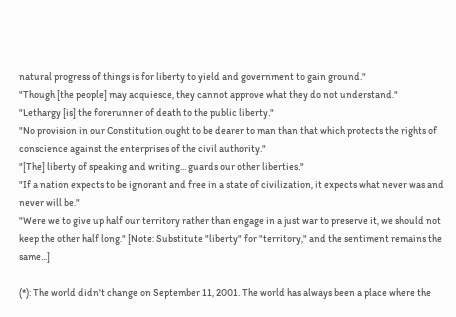natural progress of things is for liberty to yield and government to gain ground."
"Though [the people] may acquiesce, they cannot approve what they do not understand."
"Lethargy [is] the forerunner of death to the public liberty."
"No provision in our Constitution ought to be dearer to man than that which protects the rights of conscience against the enterprises of the civil authority."
"[The] liberty of speaking and writing... guards our other liberties."
"If a nation expects to be ignorant and free in a state of civilization, it expects what never was and never will be."
"Were we to give up half our territory rather than engage in a just war to preserve it, we should not keep the other half long." [Note: Substitute "liberty" for "territory," and the sentiment remains the same...]

(*): The world didn't change on September 11, 2001. The world has always been a place where the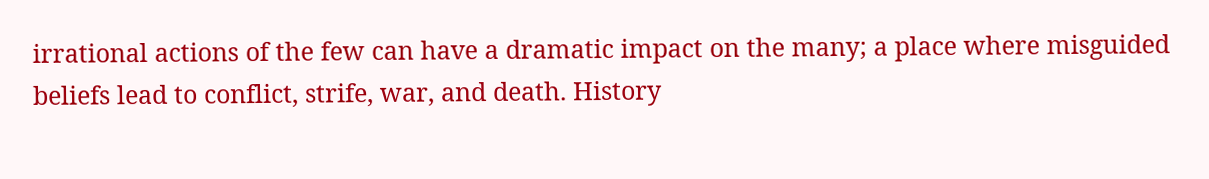irrational actions of the few can have a dramatic impact on the many; a place where misguided beliefs lead to conflict, strife, war, and death. History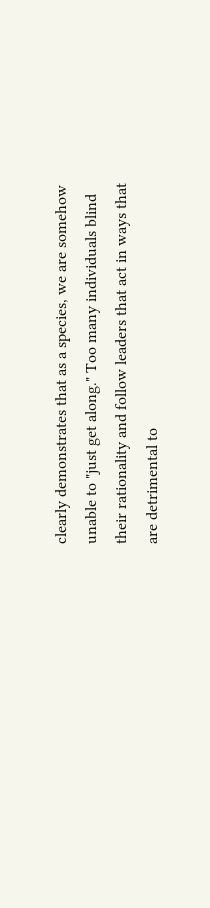clearly demonstrates that as a species, we are somehow unable to "just get along." Too many individuals blind their rationality and follow leaders that act in ways that are detrimental to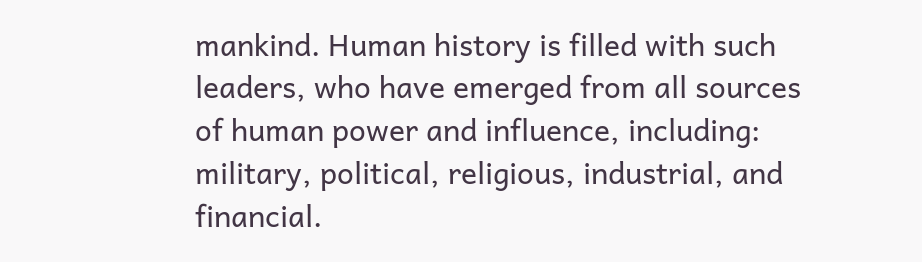mankind. Human history is filled with such leaders, who have emerged from all sources of human power and influence, including: military, political, religious, industrial, and financial.